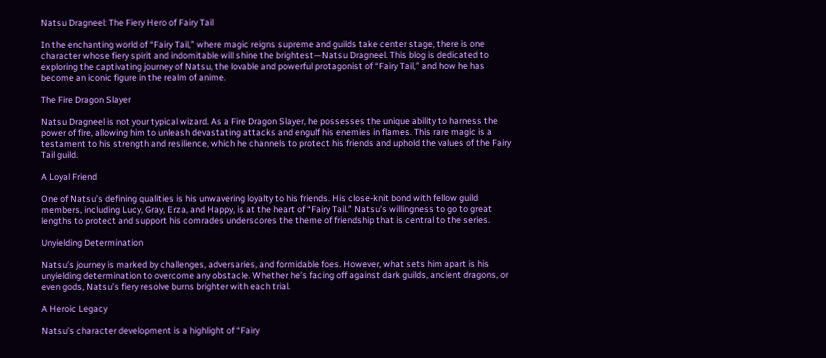Natsu Dragneel: The Fiery Hero of Fairy Tail

In the enchanting world of “Fairy Tail,” where magic reigns supreme and guilds take center stage, there is one character whose fiery spirit and indomitable will shine the brightest—Natsu Dragneel. This blog is dedicated to exploring the captivating journey of Natsu, the lovable and powerful protagonist of “Fairy Tail,” and how he has become an iconic figure in the realm of anime.

The Fire Dragon Slayer

Natsu Dragneel is not your typical wizard. As a Fire Dragon Slayer, he possesses the unique ability to harness the power of fire, allowing him to unleash devastating attacks and engulf his enemies in flames. This rare magic is a testament to his strength and resilience, which he channels to protect his friends and uphold the values of the Fairy Tail guild.

A Loyal Friend

One of Natsu’s defining qualities is his unwavering loyalty to his friends. His close-knit bond with fellow guild members, including Lucy, Gray, Erza, and Happy, is at the heart of “Fairy Tail.” Natsu’s willingness to go to great lengths to protect and support his comrades underscores the theme of friendship that is central to the series.

Unyielding Determination

Natsu’s journey is marked by challenges, adversaries, and formidable foes. However, what sets him apart is his unyielding determination to overcome any obstacle. Whether he’s facing off against dark guilds, ancient dragons, or even gods, Natsu’s fiery resolve burns brighter with each trial.

A Heroic Legacy

Natsu’s character development is a highlight of “Fairy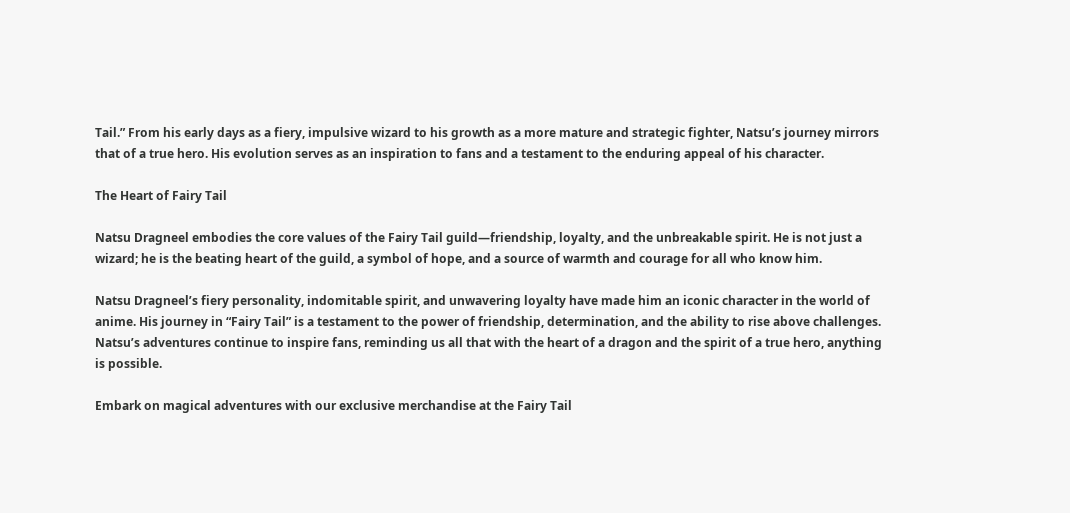Tail.” From his early days as a fiery, impulsive wizard to his growth as a more mature and strategic fighter, Natsu’s journey mirrors that of a true hero. His evolution serves as an inspiration to fans and a testament to the enduring appeal of his character.

The Heart of Fairy Tail

Natsu Dragneel embodies the core values of the Fairy Tail guild—friendship, loyalty, and the unbreakable spirit. He is not just a wizard; he is the beating heart of the guild, a symbol of hope, and a source of warmth and courage for all who know him.

Natsu Dragneel’s fiery personality, indomitable spirit, and unwavering loyalty have made him an iconic character in the world of anime. His journey in “Fairy Tail” is a testament to the power of friendship, determination, and the ability to rise above challenges. Natsu’s adventures continue to inspire fans, reminding us all that with the heart of a dragon and the spirit of a true hero, anything is possible.

Embark on magical adventures with our exclusive merchandise at the Fairy Tail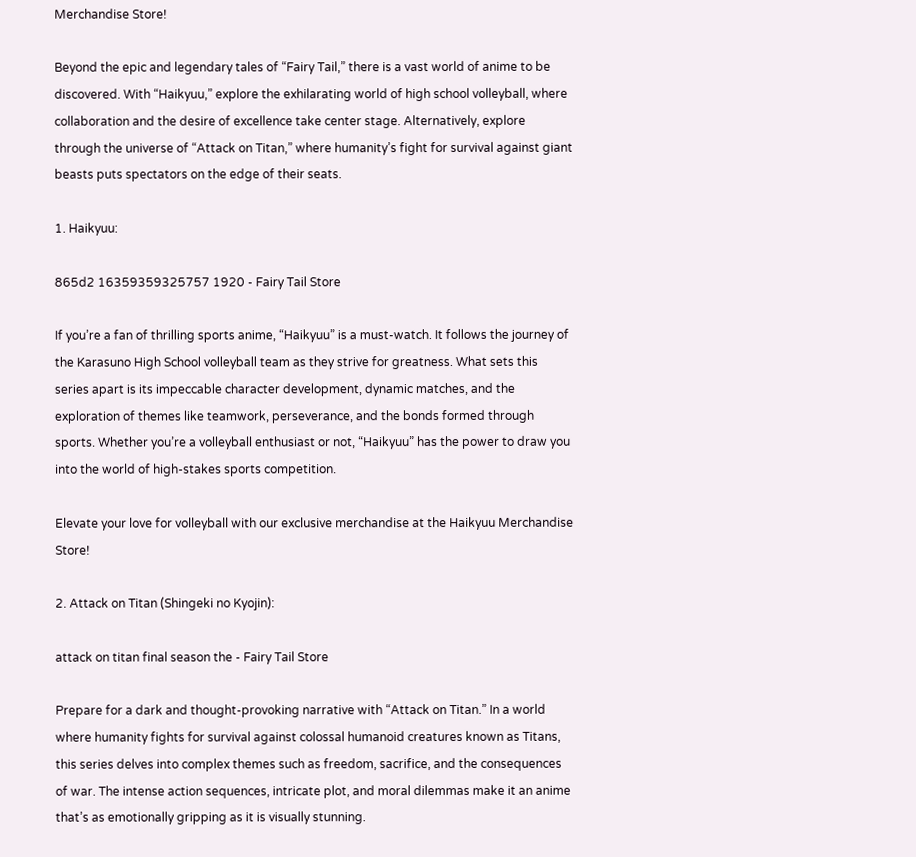Merchandise Store!

Beyond the epic and legendary tales of “Fairy Tail,” there is a vast world of anime to be discovered. With “Haikyuu,” explore the exhilarating world of high school volleyball, where collaboration and the desire of excellence take center stage. Alternatively, explore through the universe of “Attack on Titan,” where humanity’s fight for survival against giant beasts puts spectators on the edge of their seats.

1. Haikyuu:

865d2 16359359325757 1920 - Fairy Tail Store

If you’re a fan of thrilling sports anime, “Haikyuu” is a must-watch. It follows the journey of the Karasuno High School volleyball team as they strive for greatness. What sets this series apart is its impeccable character development, dynamic matches, and the exploration of themes like teamwork, perseverance, and the bonds formed through sports. Whether you’re a volleyball enthusiast or not, “Haikyuu” has the power to draw you into the world of high-stakes sports competition.

Elevate your love for volleyball with our exclusive merchandise at the Haikyuu Merchandise Store!

2. Attack on Titan (Shingeki no Kyojin):

attack on titan final season the - Fairy Tail Store

Prepare for a dark and thought-provoking narrative with “Attack on Titan.” In a world where humanity fights for survival against colossal humanoid creatures known as Titans, this series delves into complex themes such as freedom, sacrifice, and the consequences of war. The intense action sequences, intricate plot, and moral dilemmas make it an anime that’s as emotionally gripping as it is visually stunning.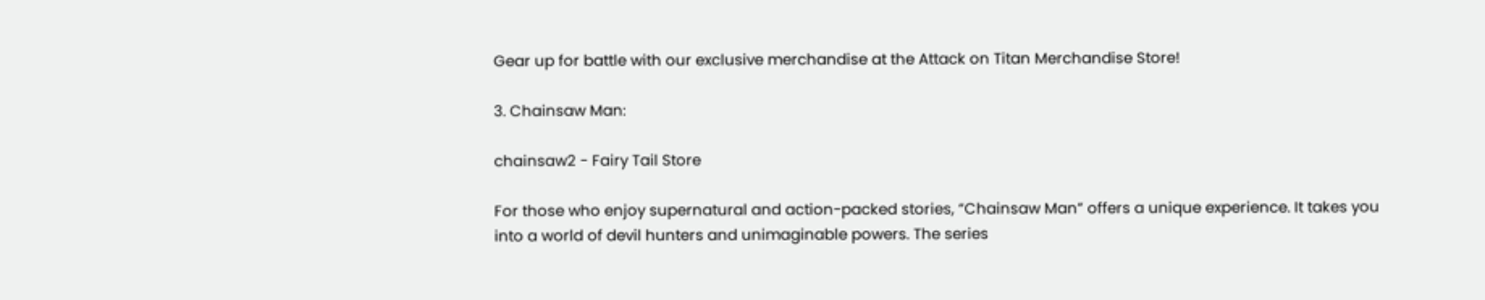Gear up for battle with our exclusive merchandise at the Attack on Titan Merchandise Store!

3. Chainsaw Man:

chainsaw2 - Fairy Tail Store

For those who enjoy supernatural and action-packed stories, “Chainsaw Man” offers a unique experience. It takes you into a world of devil hunters and unimaginable powers. The series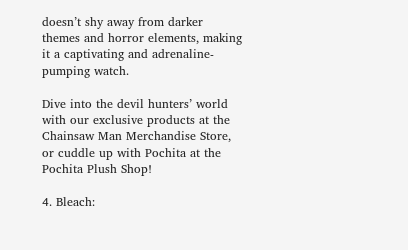doesn’t shy away from darker themes and horror elements, making it a captivating and adrenaline-pumping watch.

Dive into the devil hunters’ world with our exclusive products at the Chainsaw Man Merchandise Store, or cuddle up with Pochita at the Pochita Plush Shop!

4. Bleach: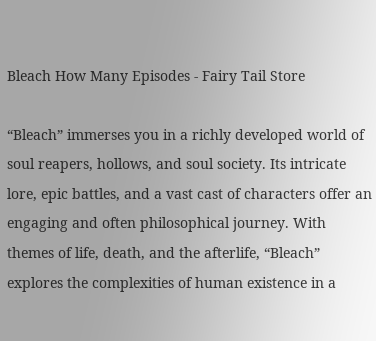Bleach How Many Episodes - Fairy Tail Store

“Bleach” immerses you in a richly developed world of soul reapers, hollows, and soul society. Its intricate lore, epic battles, and a vast cast of characters offer an engaging and often philosophical journey. With themes of life, death, and the afterlife, “Bleach” explores the complexities of human existence in a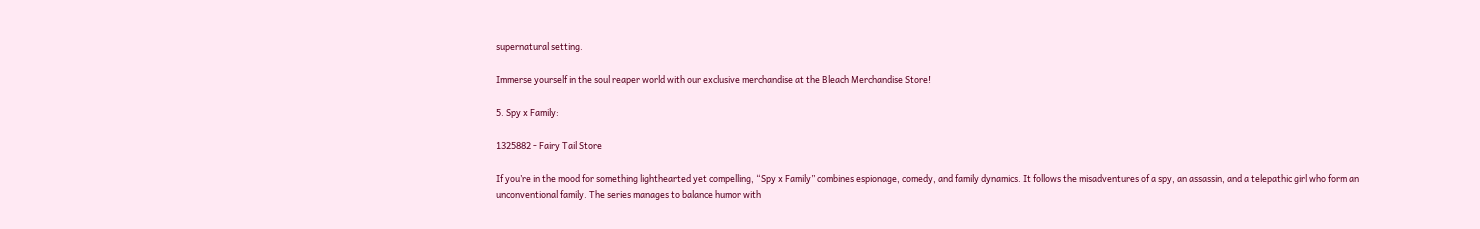supernatural setting.

Immerse yourself in the soul reaper world with our exclusive merchandise at the Bleach Merchandise Store!

5. Spy x Family:

1325882 - Fairy Tail Store

If you’re in the mood for something lighthearted yet compelling, “Spy x Family” combines espionage, comedy, and family dynamics. It follows the misadventures of a spy, an assassin, and a telepathic girl who form an unconventional family. The series manages to balance humor with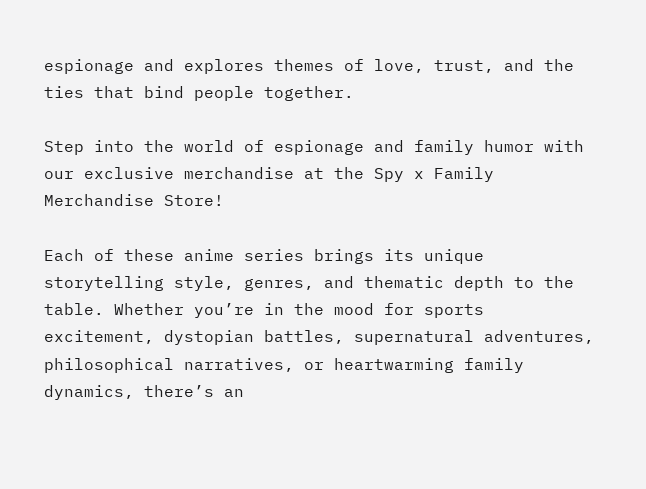espionage and explores themes of love, trust, and the ties that bind people together.

Step into the world of espionage and family humor with our exclusive merchandise at the Spy x Family Merchandise Store!

Each of these anime series brings its unique storytelling style, genres, and thematic depth to the table. Whether you’re in the mood for sports excitement, dystopian battles, supernatural adventures, philosophical narratives, or heartwarming family dynamics, there’s an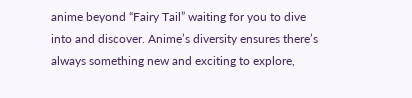anime beyond “Fairy Tail” waiting for you to dive into and discover. Anime’s diversity ensures there’s always something new and exciting to explore,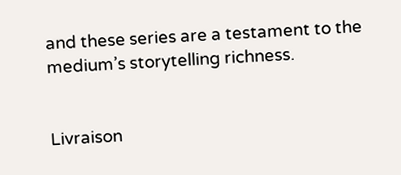and these series are a testament to the medium’s storytelling richness.


Livraison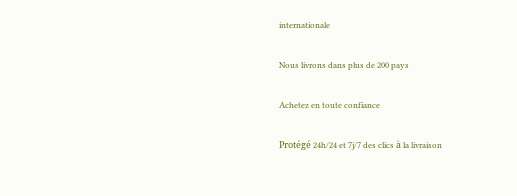internationale

Nous livrons dans plus de 200 pays

Achetez en toute confiance

Protégé 24h/24 et 7j/7 des clics à la livraison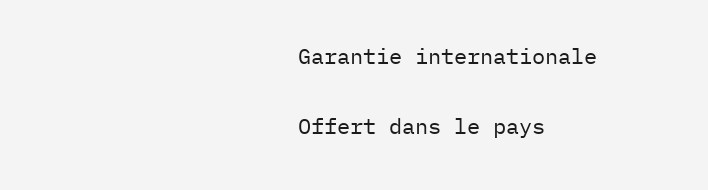Garantie internationale

Offert dans le pays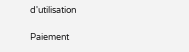d'utilisation

Paiement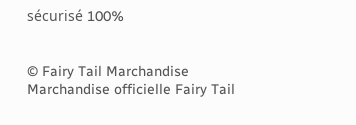sécurisé 100%


© Fairy Tail Marchandise
Marchandise officielle Fairy Tail